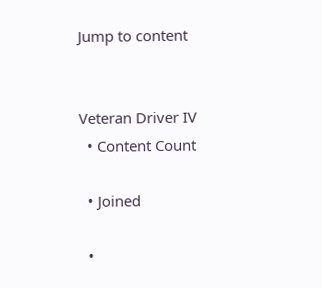Jump to content


Veteran Driver IV
  • Content Count

  • Joined

  •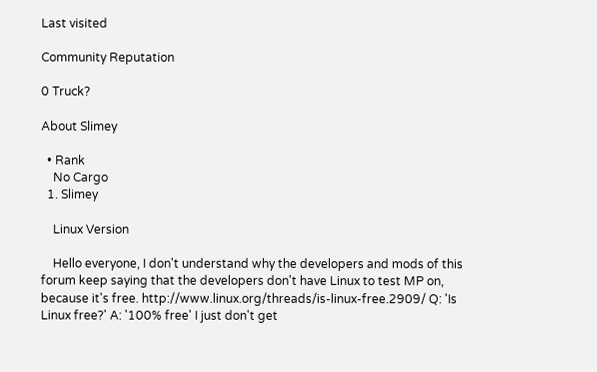Last visited

Community Reputation

0 Truck?

About Slimey

  • Rank
    No Cargo
  1. Slimey

    Linux Version

    Hello everyone, I don't understand why the developers and mods of this forum keep saying that the developers don't have Linux to test MP on, because it's free. http://www.linux.org/threads/is-linux-free.2909/ Q: 'Is Linux free?' A: '100% free' I just don't get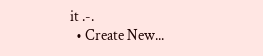it .-.
  • Create New...